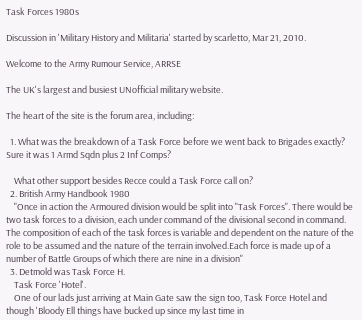Task Forces 1980s

Discussion in 'Military History and Militaria' started by scarletto, Mar 21, 2010.

Welcome to the Army Rumour Service, ARRSE

The UK's largest and busiest UNofficial military website.

The heart of the site is the forum area, including:

  1. What was the breakdown of a Task Force before we went back to Brigades exactly? Sure it was 1 Armd Sqdn plus 2 Inf Comps?

    What other support besides Recce could a Task Force call on?
  2. British Army Handbook 1980
    "Once in action the Armoured division would be split into "Task Forces". There would be two task forces to a division, each under command of the divisional second in command. The composition of each of the task forces is variable and dependent on the nature of the role to be assumed and the nature of the terrain involved.Each force is made up of a number of Battle Groups of which there are nine in a division"
  3. Detmold was Task Force H.
    Task Force 'Hotel'.
    One of our lads just arriving at Main Gate saw the sign too, Task Force Hotel and though 'Bloody Ell things have bucked up since my last time in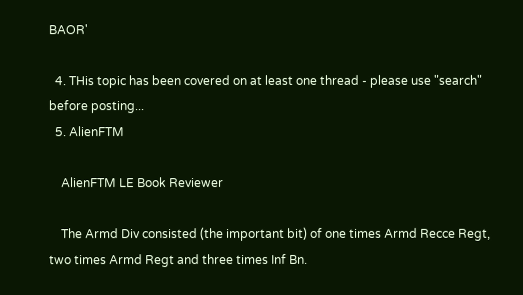BAOR'

  4. THis topic has been covered on at least one thread - please use "search" before posting...
  5. AlienFTM

    AlienFTM LE Book Reviewer

    The Armd Div consisted (the important bit) of one times Armd Recce Regt, two times Armd Regt and three times Inf Bn.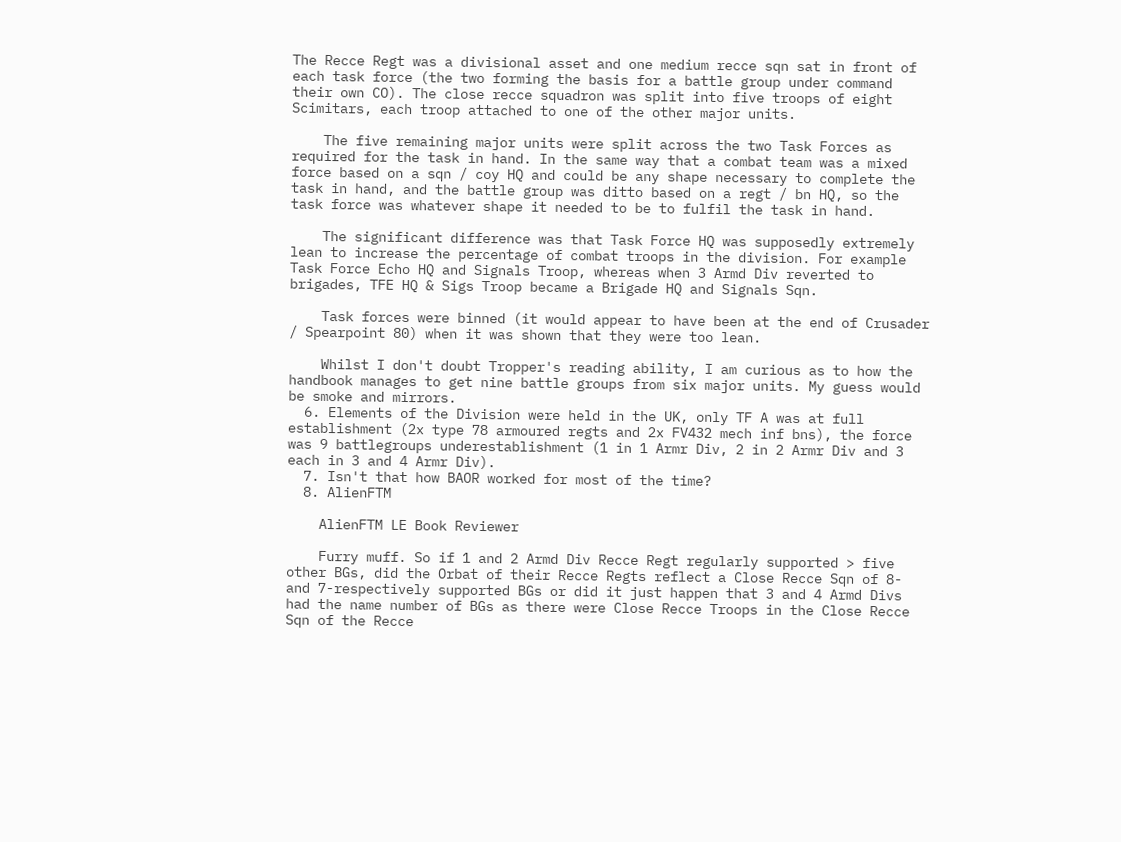The Recce Regt was a divisional asset and one medium recce sqn sat in front of each task force (the two forming the basis for a battle group under command their own CO). The close recce squadron was split into five troops of eight Scimitars, each troop attached to one of the other major units.

    The five remaining major units were split across the two Task Forces as required for the task in hand. In the same way that a combat team was a mixed force based on a sqn / coy HQ and could be any shape necessary to complete the task in hand, and the battle group was ditto based on a regt / bn HQ, so the task force was whatever shape it needed to be to fulfil the task in hand.

    The significant difference was that Task Force HQ was supposedly extremely lean to increase the percentage of combat troops in the division. For example Task Force Echo HQ and Signals Troop, whereas when 3 Armd Div reverted to brigades, TFE HQ & Sigs Troop became a Brigade HQ and Signals Sqn.

    Task forces were binned (it would appear to have been at the end of Crusader / Spearpoint 80) when it was shown that they were too lean.

    Whilst I don't doubt Tropper's reading ability, I am curious as to how the handbook manages to get nine battle groups from six major units. My guess would be smoke and mirrors.
  6. Elements of the Division were held in the UK, only TF A was at full establishment (2x type 78 armoured regts and 2x FV432 mech inf bns), the force was 9 battlegroups underestablishment (1 in 1 Armr Div, 2 in 2 Armr Div and 3 each in 3 and 4 Armr Div).
  7. Isn't that how BAOR worked for most of the time?
  8. AlienFTM

    AlienFTM LE Book Reviewer

    Furry muff. So if 1 and 2 Armd Div Recce Regt regularly supported > five other BGs, did the Orbat of their Recce Regts reflect a Close Recce Sqn of 8- and 7-respectively supported BGs or did it just happen that 3 and 4 Armd Divs had the name number of BGs as there were Close Recce Troops in the Close Recce Sqn of the Recce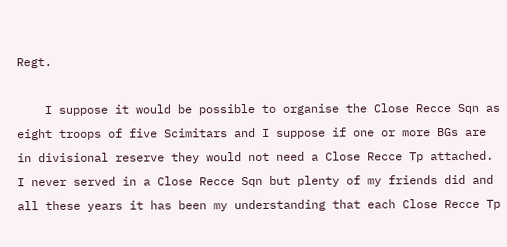Regt.

    I suppose it would be possible to organise the Close Recce Sqn as eight troops of five Scimitars and I suppose if one or more BGs are in divisional reserve they would not need a Close Recce Tp attached. I never served in a Close Recce Sqn but plenty of my friends did and all these years it has been my understanding that each Close Recce Tp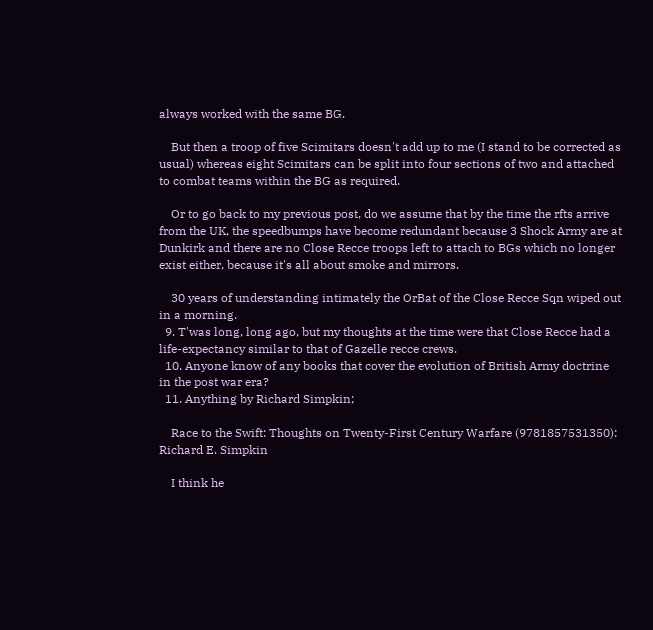always worked with the same BG.

    But then a troop of five Scimitars doesn't add up to me (I stand to be corrected as usual) whereas eight Scimitars can be split into four sections of two and attached to combat teams within the BG as required.

    Or to go back to my previous post, do we assume that by the time the rfts arrive from the UK, the speedbumps have become redundant because 3 Shock Army are at Dunkirk and there are no Close Recce troops left to attach to BGs which no longer exist either, because it's all about smoke and mirrors.

    30 years of understanding intimately the OrBat of the Close Recce Sqn wiped out in a morning.
  9. T'was long, long ago, but my thoughts at the time were that Close Recce had a life-expectancy similar to that of Gazelle recce crews.
  10. Anyone know of any books that cover the evolution of British Army doctrine in the post war era?
  11. Anything by Richard Simpkin;

    Race to the Swift: Thoughts on Twenty-First Century Warfare (9781857531350): Richard E. Simpkin

    I think he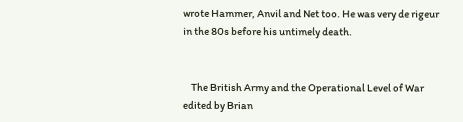wrote Hammer, Anvil and Net too. He was very de rigeur in the 80s before his untimely death.


    The British Army and the Operational Level of War edited by Brian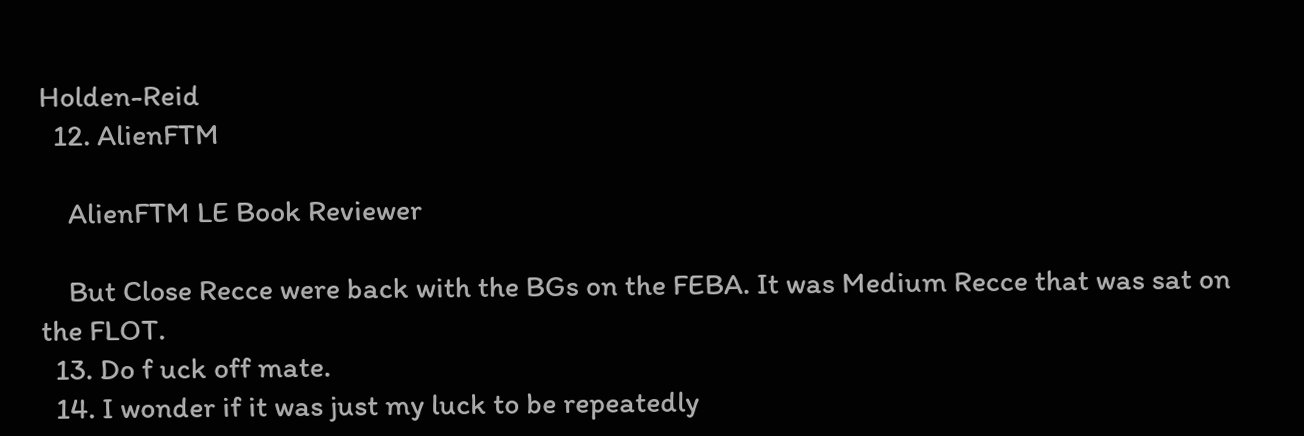Holden-Reid
  12. AlienFTM

    AlienFTM LE Book Reviewer

    But Close Recce were back with the BGs on the FEBA. It was Medium Recce that was sat on the FLOT.
  13. Do f uck off mate.
  14. I wonder if it was just my luck to be repeatedly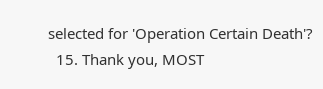selected for 'Operation Certain Death'?
  15. Thank you, MOST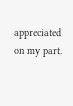appreciated on my part.